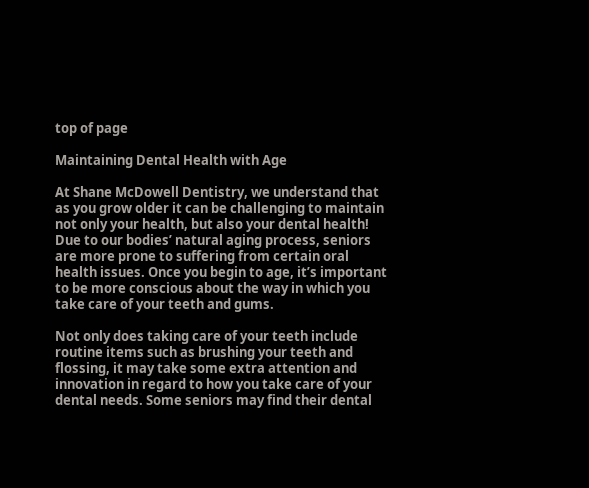top of page

Maintaining Dental Health with Age

At Shane McDowell Dentistry, we understand that as you grow older it can be challenging to maintain not only your health, but also your dental health! Due to our bodies’ natural aging process, seniors are more prone to suffering from certain oral health issues. Once you begin to age, it’s important to be more conscious about the way in which you take care of your teeth and gums.

Not only does taking care of your teeth include routine items such as brushing your teeth and flossing, it may take some extra attention and innovation in regard to how you take care of your dental needs. Some seniors may find their dental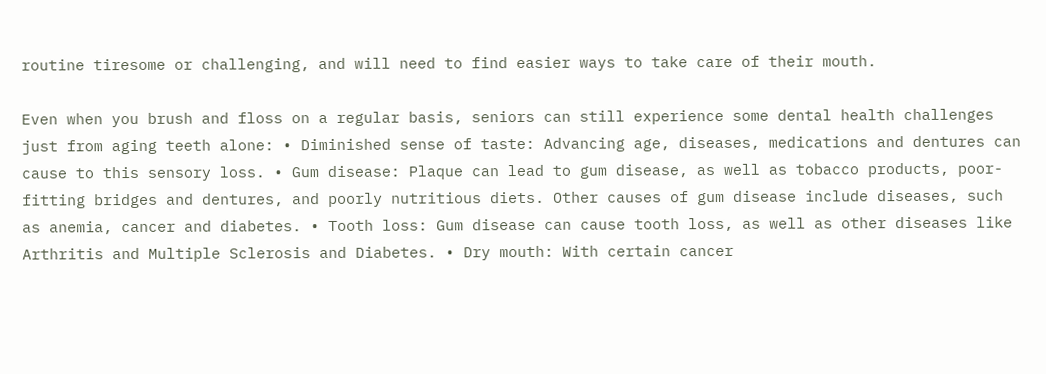routine tiresome or challenging, and will need to find easier ways to take care of their mouth.

Even when you brush and floss on a regular basis, seniors can still experience some dental health challenges just from aging teeth alone: • Diminished sense of taste: Advancing age, diseases, medications and dentures can cause to this sensory loss. • Gum disease: Plaque can lead to gum disease, as well as tobacco products, poor-fitting bridges and dentures, and poorly nutritious diets. Other causes of gum disease include diseases, such as anemia, cancer and diabetes. • Tooth loss: Gum disease can cause tooth loss, as well as other diseases like Arthritis and Multiple Sclerosis and Diabetes. • Dry mouth: With certain cancer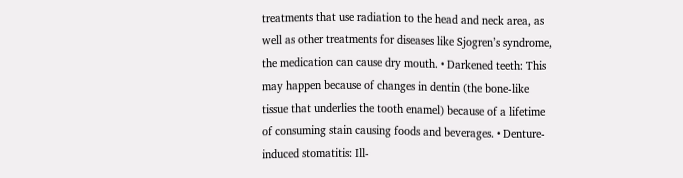treatments that use radiation to the head and neck area, as well as other treatments for diseases like Sjogren’s syndrome, the medication can cause dry mouth. • Darkened teeth: This may happen because of changes in dentin (the bone-like tissue that underlies the tooth enamel) because of a lifetime of consuming stain causing foods and beverages. • Denture-induced stomatitis: Ill-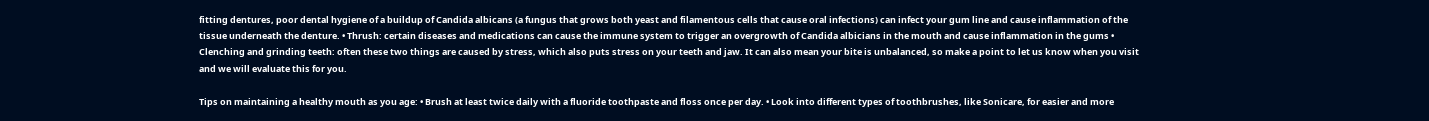fitting dentures, poor dental hygiene of a buildup of Candida albicans (a fungus that grows both yeast and filamentous cells that cause oral infections) can infect your gum line and cause inflammation of the tissue underneath the denture. • Thrush: certain diseases and medications can cause the immune system to trigger an overgrowth of Candida albicians in the mouth and cause inflammation in the gums • Clenching and grinding teeth: often these two things are caused by stress, which also puts stress on your teeth and jaw. It can also mean your bite is unbalanced, so make a point to let us know when you visit and we will evaluate this for you.

Tips on maintaining a healthy mouth as you age: • Brush at least twice daily with a fluoride toothpaste and floss once per day. • Look into different types of toothbrushes, like Sonicare, for easier and more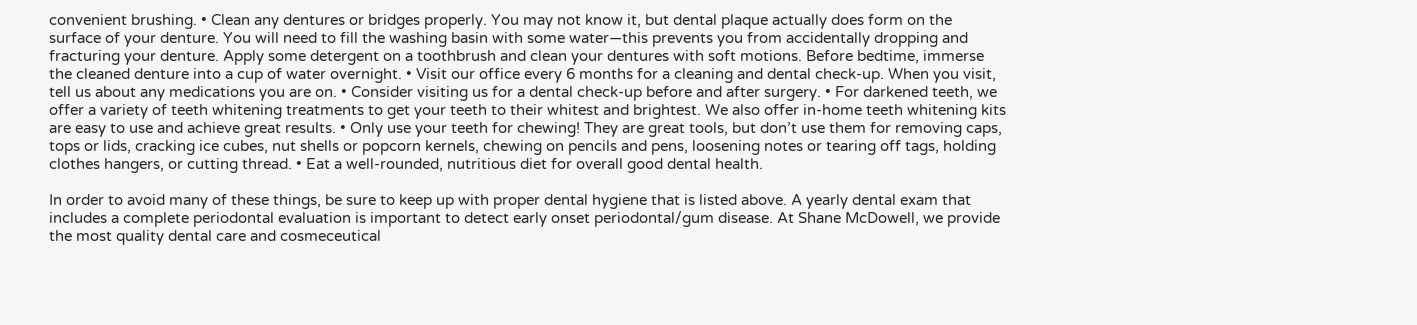convenient brushing. • Clean any dentures or bridges properly. You may not know it, but dental plaque actually does form on the surface of your denture. You will need to fill the washing basin with some water—this prevents you from accidentally dropping and fracturing your denture. Apply some detergent on a toothbrush and clean your dentures with soft motions. Before bedtime, immerse the cleaned denture into a cup of water overnight. • Visit our office every 6 months for a cleaning and dental check-up. When you visit, tell us about any medications you are on. • Consider visiting us for a dental check-up before and after surgery. • For darkened teeth, we offer a variety of teeth whitening treatments to get your teeth to their whitest and brightest. We also offer in-home teeth whitening kits are easy to use and achieve great results. • Only use your teeth for chewing! They are great tools, but don’t use them for removing caps, tops or lids, cracking ice cubes, nut shells or popcorn kernels, chewing on pencils and pens, loosening notes or tearing off tags, holding clothes hangers, or cutting thread. • Eat a well-rounded, nutritious diet for overall good dental health.

In order to avoid many of these things, be sure to keep up with proper dental hygiene that is listed above. A yearly dental exam that includes a complete periodontal evaluation is important to detect early onset periodontal/gum disease. At Shane McDowell, we provide the most quality dental care and cosmeceutical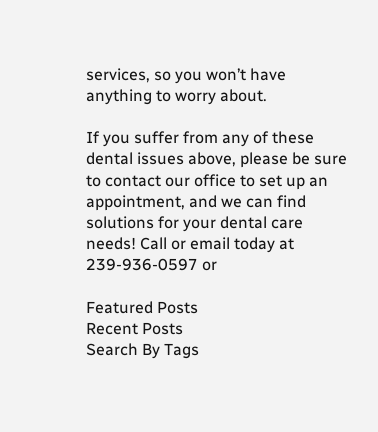services, so you won’t have anything to worry about.

If you suffer from any of these dental issues above, please be sure to contact our office to set up an appointment, and we can find solutions for your dental care needs! Call or email today at 239-936-0597 or

Featured Posts
Recent Posts
Search By Tags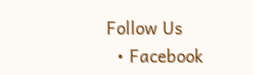Follow Us
  • Facebook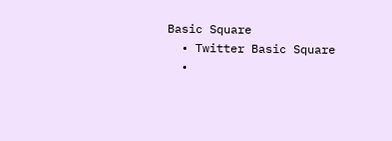Basic Square
  • Twitter Basic Square
  •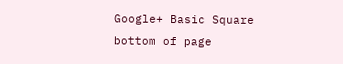Google+ Basic Square
bottom of page